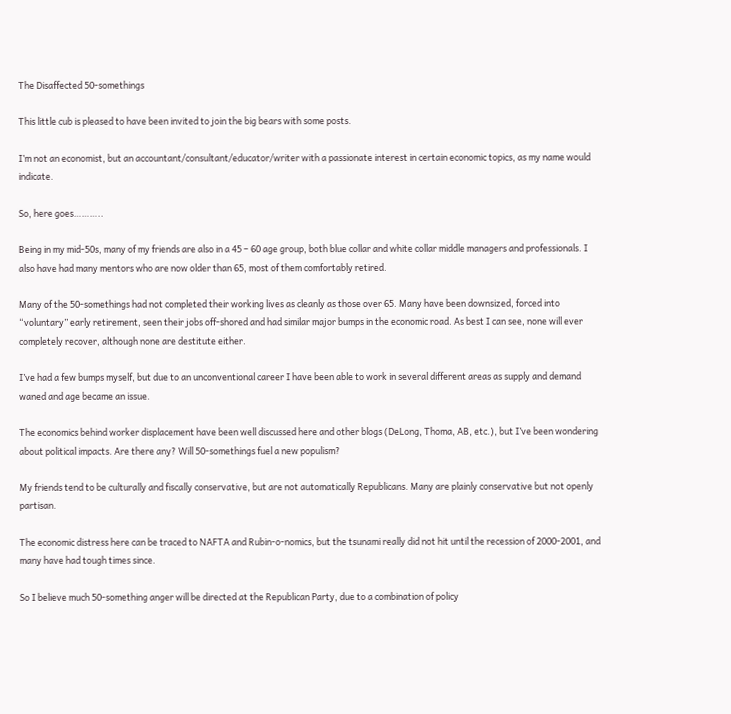The Disaffected 50-somethings

This little cub is pleased to have been invited to join the big bears with some posts.

I’m not an economist, but an accountant/consultant/educator/writer with a passionate interest in certain economic topics, as my name would indicate.

So, here goes………..

Being in my mid-50s, many of my friends are also in a 45 – 60 age group, both blue collar and white collar middle managers and professionals. I also have had many mentors who are now older than 65, most of them comfortably retired.

Many of the 50-somethings had not completed their working lives as cleanly as those over 65. Many have been downsized, forced into “voluntary” early retirement, seen their jobs off-shored and had similar major bumps in the economic road. As best I can see, none will ever completely recover, although none are destitute either.

I’ve had a few bumps myself, but due to an unconventional career I have been able to work in several different areas as supply and demand waned and age became an issue.

The economics behind worker displacement have been well discussed here and other blogs (DeLong, Thoma, AB, etc.), but I’ve been wondering about political impacts. Are there any? Will 50-somethings fuel a new populism?

My friends tend to be culturally and fiscally conservative, but are not automatically Republicans. Many are plainly conservative but not openly partisan.

The economic distress here can be traced to NAFTA and Rubin-o-nomics, but the tsunami really did not hit until the recession of 2000-2001, and many have had tough times since.

So I believe much 50-something anger will be directed at the Republican Party, due to a combination of policy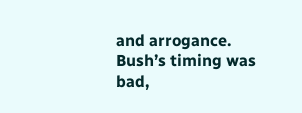and arrogance. Bush’s timing was bad,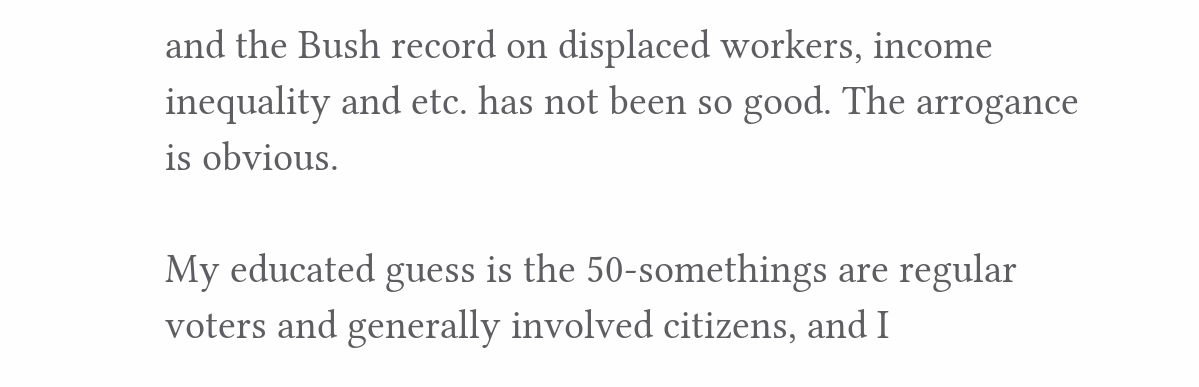and the Bush record on displaced workers, income inequality and etc. has not been so good. The arrogance is obvious.

My educated guess is the 50-somethings are regular voters and generally involved citizens, and I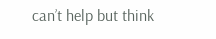can’t help but think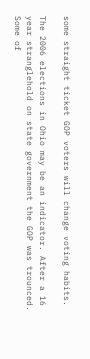some straight ticket GOP voters will change voting habits.

The 2006 elections in Ohio may be an indicator. After a 16 year stranglehold on state government the GOP was trounced. Some of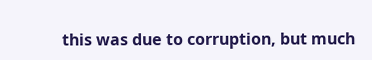this was due to corruption, but much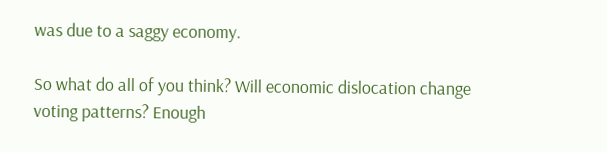was due to a saggy economy.

So what do all of you think? Will economic dislocation change voting patterns? Enough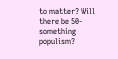to matter? Will there be 50-something populism?